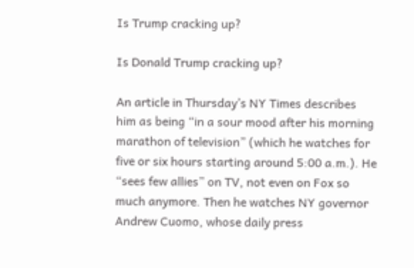Is Trump cracking up?

Is Donald Trump cracking up?

An article in Thursday’s NY Times describes him as being “in a sour mood after his morning marathon of television” (which he watches for five or six hours starting around 5:00 a.m.). He “sees few allies” on TV, not even on Fox so much anymore. Then he watches NY governor Andrew Cuomo, whose daily press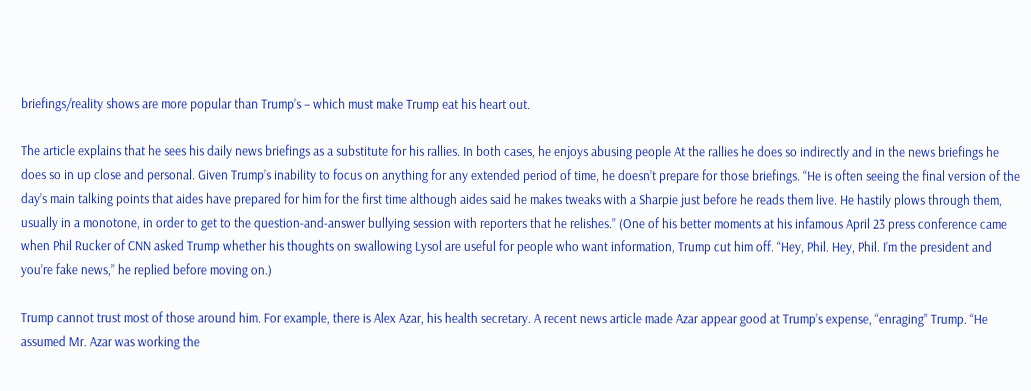briefings/reality shows are more popular than Trump’s – which must make Trump eat his heart out.

The article explains that he sees his daily news briefings as a substitute for his rallies. In both cases, he enjoys abusing people At the rallies he does so indirectly and in the news briefings he does so in up close and personal. Given Trump’s inability to focus on anything for any extended period of time, he doesn’t prepare for those briefings. “He is often seeing the final version of the day’s main talking points that aides have prepared for him for the first time although aides said he makes tweaks with a Sharpie just before he reads them live. He hastily plows through them, usually in a monotone, in order to get to the question-and-answer bullying session with reporters that he relishes.” (One of his better moments at his infamous April 23 press conference came when Phil Rucker of CNN asked Trump whether his thoughts on swallowing Lysol are useful for people who want information, Trump cut him off. “Hey, Phil. Hey, Phil. I’m the president and you’re fake news,” he replied before moving on.)

Trump cannot trust most of those around him. For example, there is Alex Azar, his health secretary. A recent news article made Azar appear good at Trump’s expense, “enraging” Trump. “He assumed Mr. Azar was working the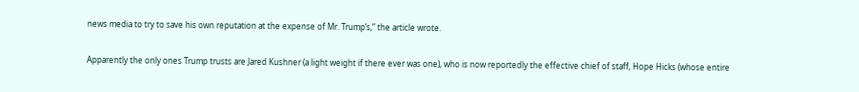news media to try to save his own reputation at the expense of Mr. Trump’s,” the article wrote.

Apparently the only ones Trump trusts are Jared Kushner (a light weight if there ever was one), who is now reportedly the effective chief of staff, Hope Hicks (whose entire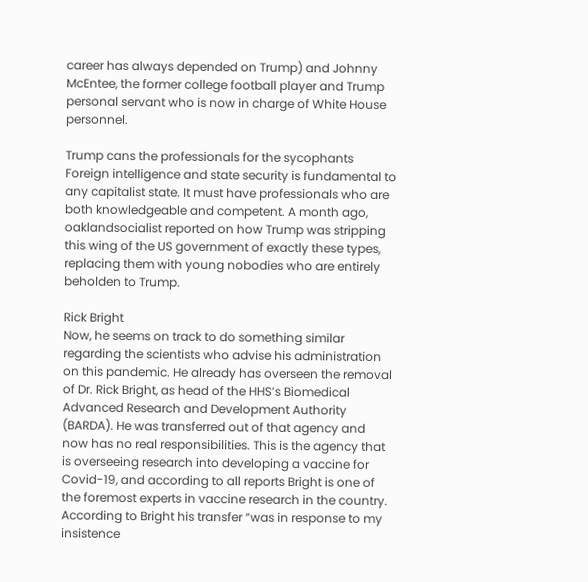career has always depended on Trump) and Johnny McEntee, the former college football player and Trump personal servant who is now in charge of White House personnel.

Trump cans the professionals for the sycophants
Foreign intelligence and state security is fundamental to any capitalist state. It must have professionals who are both knowledgeable and competent. A month ago, oaklandsocialist reported on how Trump was stripping this wing of the US government of exactly these types, replacing them with young nobodies who are entirely beholden to Trump.

Rick Bright
Now, he seems on track to do something similar regarding the scientists who advise his administration on this pandemic. He already has overseen the removal of Dr. Rick Bright, as head of the HHS’s Biomedical Advanced Research and Development Authority (BARDA). He was transferred out of that agency and now has no real responsibilities. This is the agency that is overseeing research into developing a vaccine for Covid-19, and according to all reports Bright is one of the foremost experts in vaccine research in the country. According to Bright his transfer “was in response to my insistence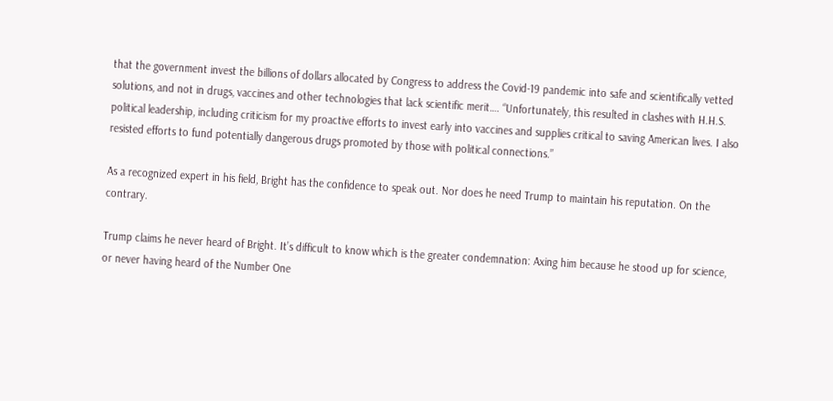that the government invest the billions of dollars allocated by Congress to address the Covid-19 pandemic into safe and scientifically vetted solutions, and not in drugs, vaccines and other technologies that lack scientific merit…. “Unfortunately, this resulted in clashes with H.H.S. political leadership, including criticism for my proactive efforts to invest early into vaccines and supplies critical to saving American lives. I also resisted efforts to fund potentially dangerous drugs promoted by those with political connections.”

As a recognized expert in his field, Bright has the confidence to speak out. Nor does he need Trump to maintain his reputation. On the contrary.

Trump claims he never heard of Bright. It’s difficult to know which is the greater condemnation: Axing him because he stood up for science, or never having heard of the Number One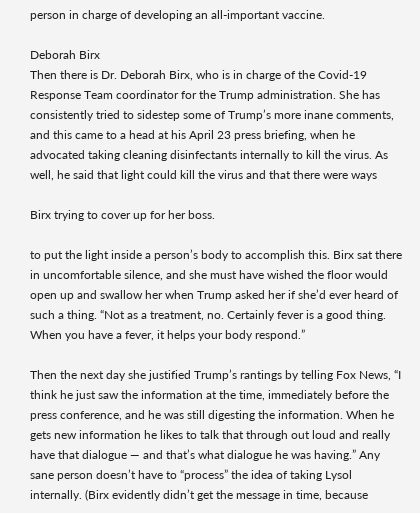person in charge of developing an all-important vaccine.

Deborah Birx
Then there is Dr. Deborah Birx, who is in charge of the Covid-19 Response Team coordinator for the Trump administration. She has consistently tried to sidestep some of Trump’s more inane comments, and this came to a head at his April 23 press briefing, when he advocated taking cleaning disinfectants internally to kill the virus. As well, he said that light could kill the virus and that there were ways

Birx trying to cover up for her boss.

to put the light inside a person’s body to accomplish this. Birx sat there in uncomfortable silence, and she must have wished the floor would open up and swallow her when Trump asked her if she’d ever heard of such a thing. “Not as a treatment, no. Certainly fever is a good thing. When you have a fever, it helps your body respond.”

Then the next day she justified Trump’s rantings by telling Fox News, “I think he just saw the information at the time, immediately before the press conference, and he was still digesting the information. When he gets new information he likes to talk that through out loud and really have that dialogue — and that’s what dialogue he was having.” Any sane person doesn’t have to “process” the idea of taking Lysol internally. (Birx evidently didn’t get the message in time, because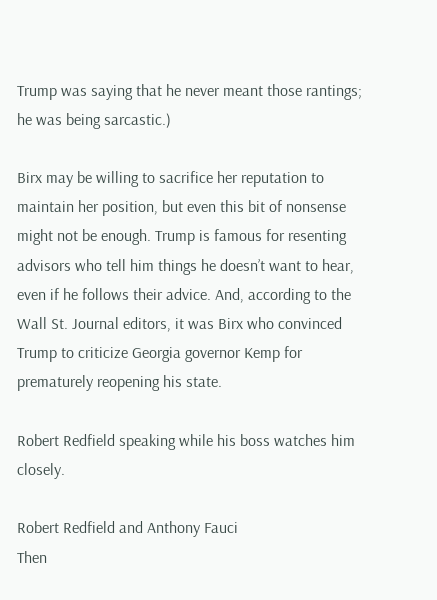Trump was saying that he never meant those rantings; he was being sarcastic.)

Birx may be willing to sacrifice her reputation to maintain her position, but even this bit of nonsense might not be enough. Trump is famous for resenting advisors who tell him things he doesn’t want to hear, even if he follows their advice. And, according to the Wall St. Journal editors, it was Birx who convinced Trump to criticize Georgia governor Kemp for prematurely reopening his state.

Robert Redfield speaking while his boss watches him closely.

Robert Redfield and Anthony Fauci
Then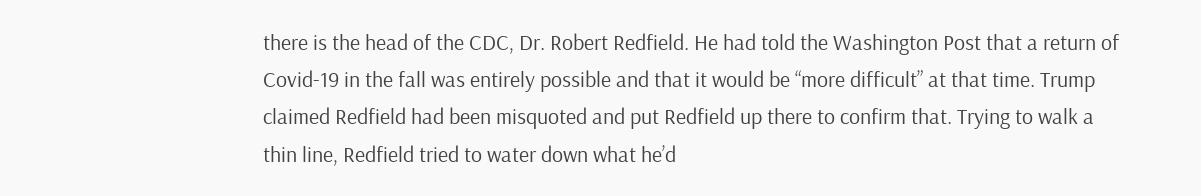there is the head of the CDC, Dr. Robert Redfield. He had told the Washington Post that a return of Covid-19 in the fall was entirely possible and that it would be “more difficult” at that time. Trump claimed Redfield had been misquoted and put Redfield up there to confirm that. Trying to walk a thin line, Redfield tried to water down what he’d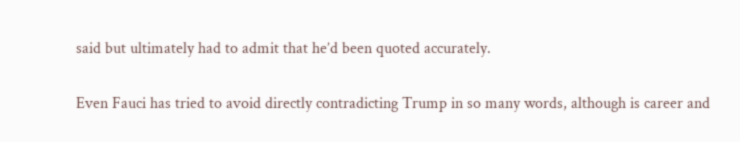said but ultimately had to admit that he’d been quoted accurately.

Even Fauci has tried to avoid directly contradicting Trump in so many words, although is career and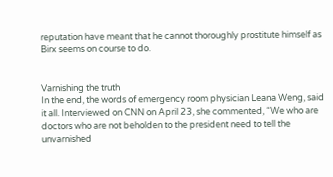reputation have meant that he cannot thoroughly prostitute himself as Birx seems on course to do.


Varnishing the truth
In the end, the words of emergency room physician Leana Weng, said it all. Interviewed on CNN on April 23, she commented, “We who are doctors who are not beholden to the president need to tell the unvarnished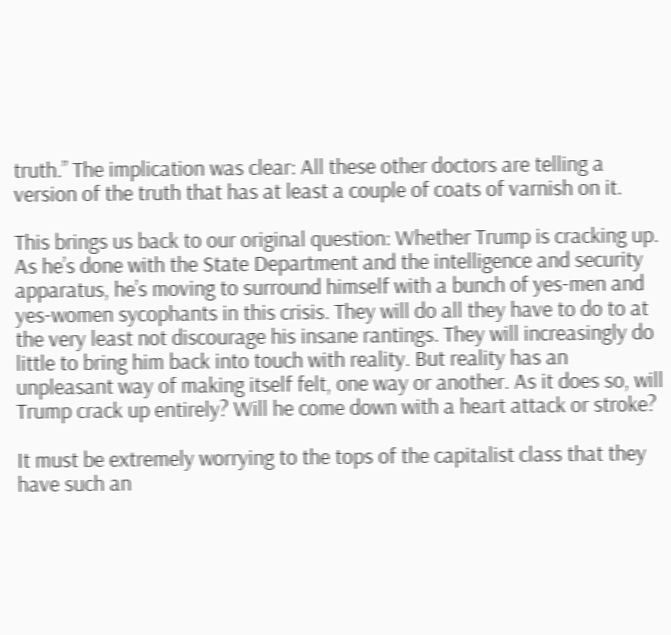truth.” The implication was clear: All these other doctors are telling a version of the truth that has at least a couple of coats of varnish on it.

This brings us back to our original question: Whether Trump is cracking up. As he’s done with the State Department and the intelligence and security apparatus, he’s moving to surround himself with a bunch of yes-men and yes-women sycophants in this crisis. They will do all they have to do to at the very least not discourage his insane rantings. They will increasingly do little to bring him back into touch with reality. But reality has an unpleasant way of making itself felt, one way or another. As it does so, will Trump crack up entirely? Will he come down with a heart attack or stroke?

It must be extremely worrying to the tops of the capitalist class that they have such an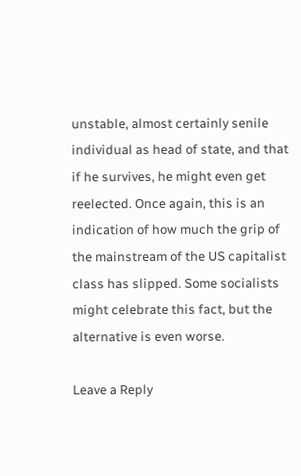unstable, almost certainly senile individual as head of state, and that if he survives, he might even get reelected. Once again, this is an indication of how much the grip of the mainstream of the US capitalist class has slipped. Some socialists might celebrate this fact, but the alternative is even worse.

Leave a Reply